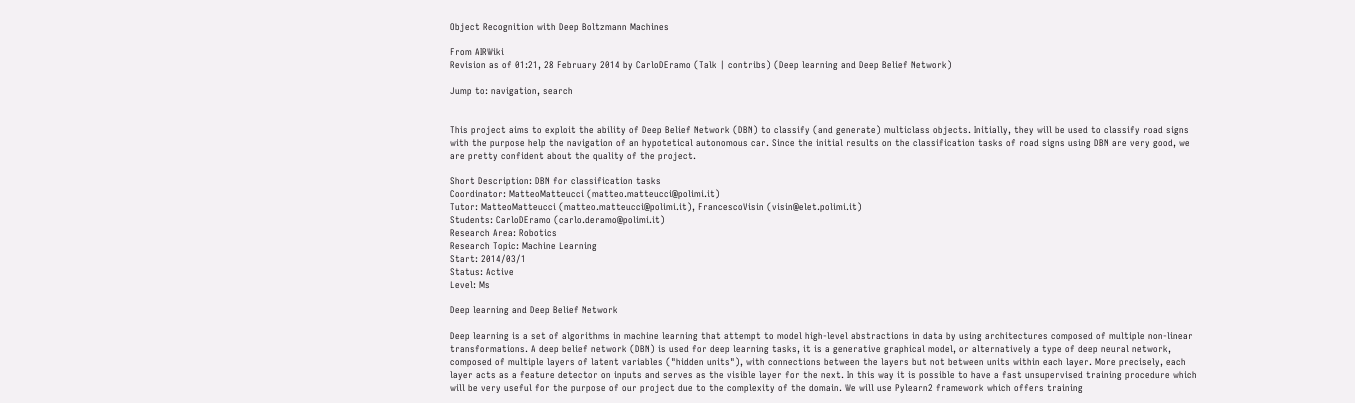Object Recognition with Deep Boltzmann Machines

From AIRWiki
Revision as of 01:21, 28 February 2014 by CarloDEramo (Talk | contribs) (Deep learning and Deep Belief Network)

Jump to: navigation, search


This project aims to exploit the ability of Deep Belief Network (DBN) to classify (and generate) multiclass objects. Initially, they will be used to classify road signs with the purpose help the navigation of an hypotetical autonomous car. Since the initial results on the classification tasks of road signs using DBN are very good, we are pretty confident about the quality of the project.

Short Description: DBN for classification tasks
Coordinator: MatteoMatteucci (matteo.matteucci@polimi.it)
Tutor: MatteoMatteucci (matteo.matteucci@polimi.it), FrancescoVisin (visin@elet.polimi.it)
Students: CarloDEramo (carlo.deramo@polimi.it)
Research Area: Robotics
Research Topic: Machine Learning
Start: 2014/03/1
Status: Active
Level: Ms

Deep learning and Deep Belief Network

Deep learning is a set of algorithms in machine learning that attempt to model high-level abstractions in data by using architectures composed of multiple non-linear transformations. A deep belief network (DBN) is used for deep learning tasks, it is a generative graphical model, or alternatively a type of deep neural network, composed of multiple layers of latent variables ("hidden units"), with connections between the layers but not between units within each layer. More precisely, each layer acts as a feature detector on inputs and serves as the visible layer for the next. In this way it is possible to have a fast unsupervised training procedure which will be very useful for the purpose of our project due to the complexity of the domain. We will use Pylearn2 framework which offers training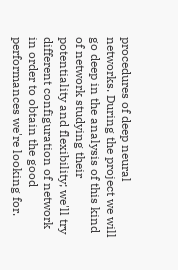procedures of deep neural networks. During the project we will go deep in the analysis of this kind of network studying their potentiality and flexibility; we'll try different configuration of network in order to obtain the good performances we're looking for.